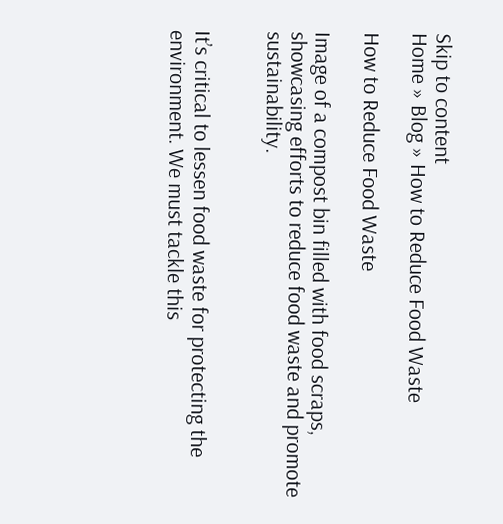Skip to content
Home » Blog » How to Reduce Food Waste

How to Reduce Food Waste

Image of a compost bin filled with food scraps, showcasing efforts to reduce food waste and promote sustainability.


It’s critical to lessen food waste for protecting the environment. We must tackle this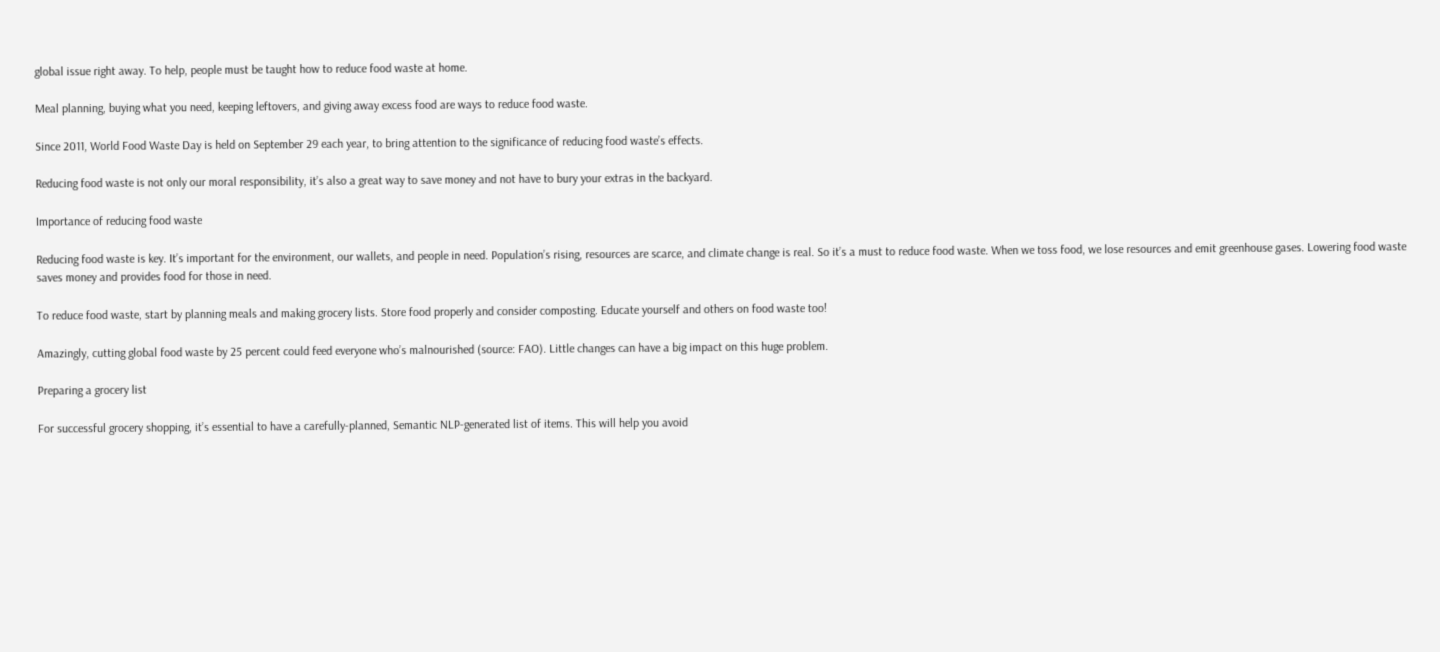global issue right away. To help, people must be taught how to reduce food waste at home.

Meal planning, buying what you need, keeping leftovers, and giving away excess food are ways to reduce food waste.

Since 2011, World Food Waste Day is held on September 29 each year, to bring attention to the significance of reducing food waste’s effects.

Reducing food waste is not only our moral responsibility, it’s also a great way to save money and not have to bury your extras in the backyard.

Importance of reducing food waste

Reducing food waste is key. It’s important for the environment, our wallets, and people in need. Population’s rising, resources are scarce, and climate change is real. So it’s a must to reduce food waste. When we toss food, we lose resources and emit greenhouse gases. Lowering food waste saves money and provides food for those in need.

To reduce food waste, start by planning meals and making grocery lists. Store food properly and consider composting. Educate yourself and others on food waste too!

Amazingly, cutting global food waste by 25 percent could feed everyone who’s malnourished (source: FAO). Little changes can have a big impact on this huge problem.

Preparing a grocery list

For successful grocery shopping, it’s essential to have a carefully-planned, Semantic NLP-generated list of items. This will help you avoid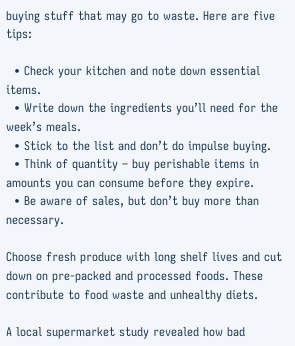buying stuff that may go to waste. Here are five tips:

  • Check your kitchen and note down essential items.
  • Write down the ingredients you’ll need for the week’s meals.
  • Stick to the list and don’t do impulse buying.
  • Think of quantity – buy perishable items in amounts you can consume before they expire.
  • Be aware of sales, but don’t buy more than necessary.

Choose fresh produce with long shelf lives and cut down on pre-packed and processed foods. These contribute to food waste and unhealthy diets.

A local supermarket study revealed how bad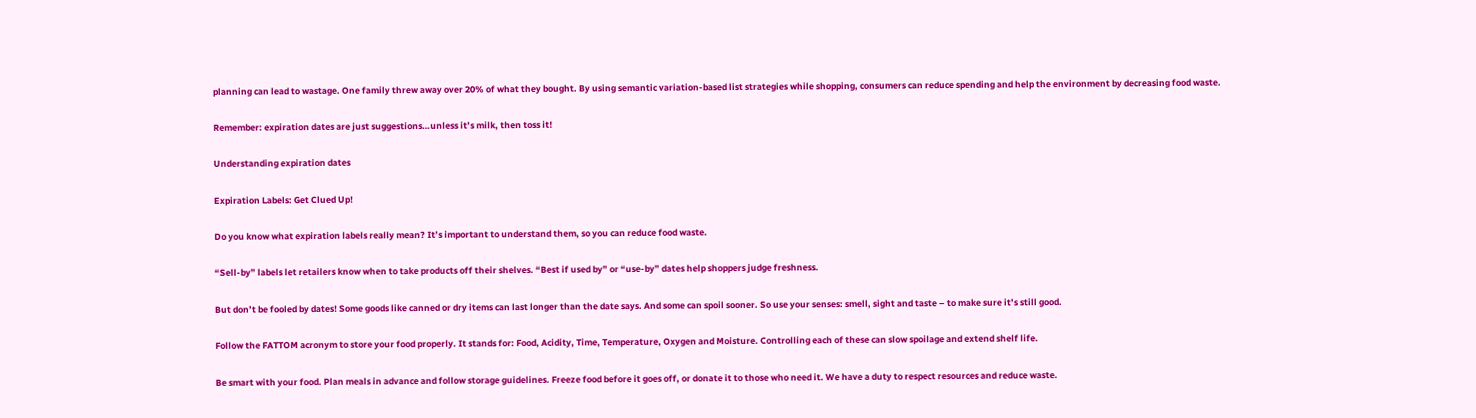planning can lead to wastage. One family threw away over 20% of what they bought. By using semantic variation-based list strategies while shopping, consumers can reduce spending and help the environment by decreasing food waste.

Remember: expiration dates are just suggestions…unless it’s milk, then toss it!

Understanding expiration dates

Expiration Labels: Get Clued Up!

Do you know what expiration labels really mean? It’s important to understand them, so you can reduce food waste.

“Sell-by” labels let retailers know when to take products off their shelves. “Best if used by” or “use-by” dates help shoppers judge freshness.

But don’t be fooled by dates! Some goods like canned or dry items can last longer than the date says. And some can spoil sooner. So use your senses: smell, sight and taste – to make sure it’s still good.

Follow the FATTOM acronym to store your food properly. It stands for: Food, Acidity, Time, Temperature, Oxygen and Moisture. Controlling each of these can slow spoilage and extend shelf life.

Be smart with your food. Plan meals in advance and follow storage guidelines. Freeze food before it goes off, or donate it to those who need it. We have a duty to respect resources and reduce waste.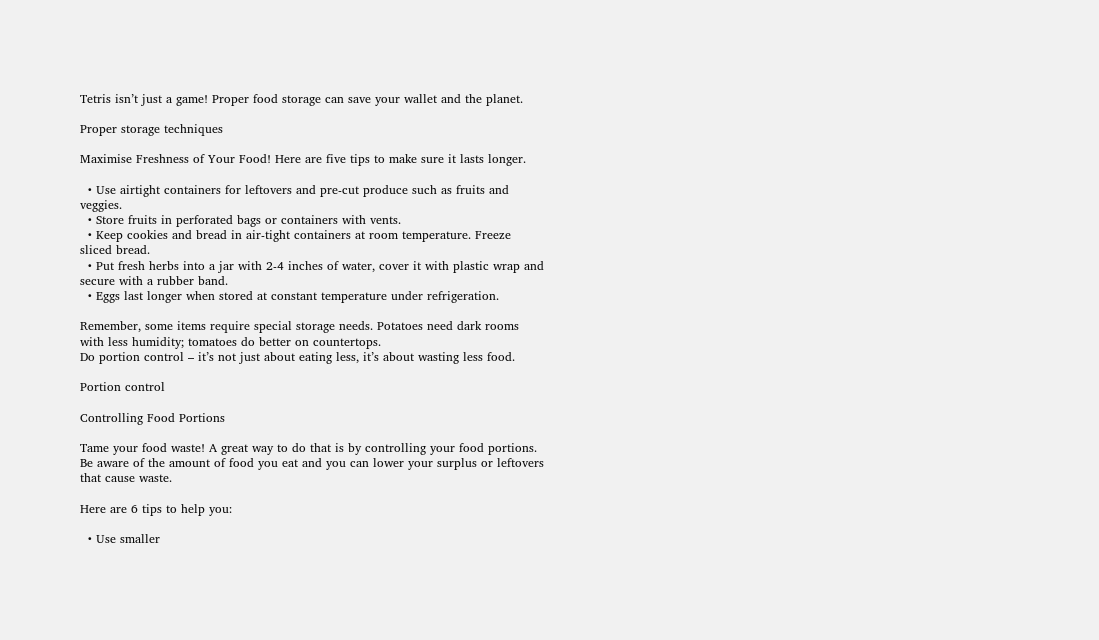Tetris isn’t just a game! Proper food storage can save your wallet and the planet.

Proper storage techniques

Maximise Freshness of Your Food! Here are five tips to make sure it lasts longer.

  • Use airtight containers for leftovers and pre-cut produce such as fruits and veggies.
  • Store fruits in perforated bags or containers with vents.
  • Keep cookies and bread in air-tight containers at room temperature. Freeze sliced bread.
  • Put fresh herbs into a jar with 2-4 inches of water, cover it with plastic wrap and secure with a rubber band.
  • Eggs last longer when stored at constant temperature under refrigeration.

Remember, some items require special storage needs. Potatoes need dark rooms with less humidity; tomatoes do better on countertops.
Do portion control – it’s not just about eating less, it’s about wasting less food.

Portion control

Controlling Food Portions

Tame your food waste! A great way to do that is by controlling your food portions. Be aware of the amount of food you eat and you can lower your surplus or leftovers that cause waste.

Here are 6 tips to help you:

  • Use smaller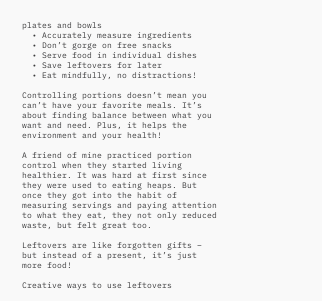plates and bowls
  • Accurately measure ingredients
  • Don’t gorge on free snacks
  • Serve food in individual dishes
  • Save leftovers for later
  • Eat mindfully, no distractions!

Controlling portions doesn’t mean you can’t have your favorite meals. It’s about finding balance between what you want and need. Plus, it helps the environment and your health!

A friend of mine practiced portion control when they started living healthier. It was hard at first since they were used to eating heaps. But once they got into the habit of measuring servings and paying attention to what they eat, they not only reduced waste, but felt great too.

Leftovers are like forgotten gifts – but instead of a present, it’s just more food!

Creative ways to use leftovers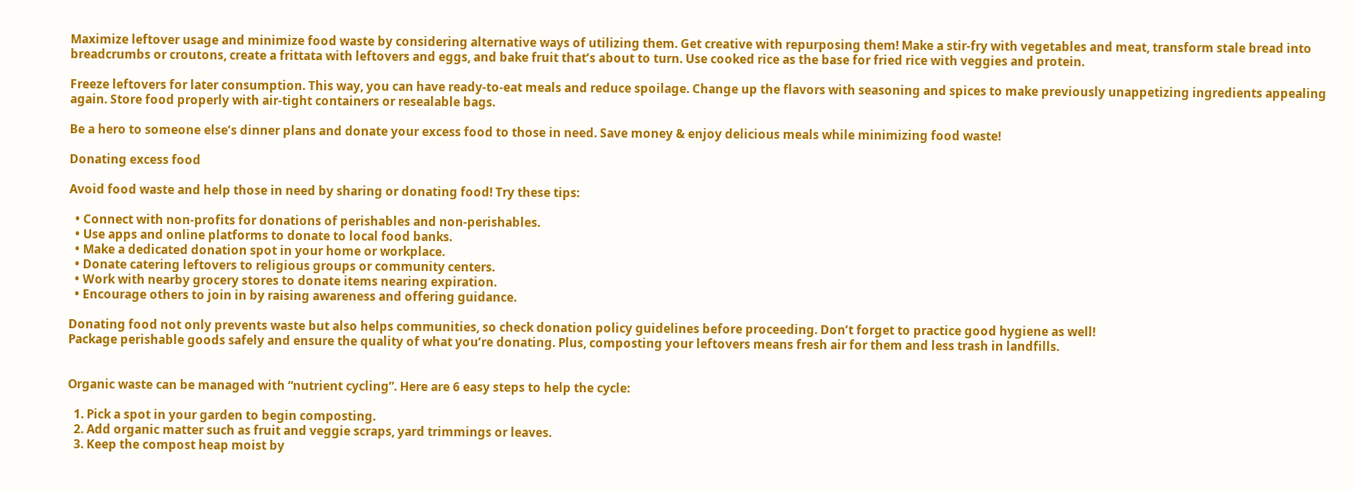Maximize leftover usage and minimize food waste by considering alternative ways of utilizing them. Get creative with repurposing them! Make a stir-fry with vegetables and meat, transform stale bread into breadcrumbs or croutons, create a frittata with leftovers and eggs, and bake fruit that’s about to turn. Use cooked rice as the base for fried rice with veggies and protein.

Freeze leftovers for later consumption. This way, you can have ready-to-eat meals and reduce spoilage. Change up the flavors with seasoning and spices to make previously unappetizing ingredients appealing again. Store food properly with air-tight containers or resealable bags.

Be a hero to someone else’s dinner plans and donate your excess food to those in need. Save money & enjoy delicious meals while minimizing food waste!

Donating excess food

Avoid food waste and help those in need by sharing or donating food! Try these tips:

  • Connect with non-profits for donations of perishables and non-perishables.
  • Use apps and online platforms to donate to local food banks.
  • Make a dedicated donation spot in your home or workplace.
  • Donate catering leftovers to religious groups or community centers.
  • Work with nearby grocery stores to donate items nearing expiration.
  • Encourage others to join in by raising awareness and offering guidance.

Donating food not only prevents waste but also helps communities, so check donation policy guidelines before proceeding. Don’t forget to practice good hygiene as well!
Package perishable goods safely and ensure the quality of what you’re donating. Plus, composting your leftovers means fresh air for them and less trash in landfills.


Organic waste can be managed with “nutrient cycling”. Here are 6 easy steps to help the cycle:

  1. Pick a spot in your garden to begin composting.
  2. Add organic matter such as fruit and veggie scraps, yard trimmings or leaves.
  3. Keep the compost heap moist by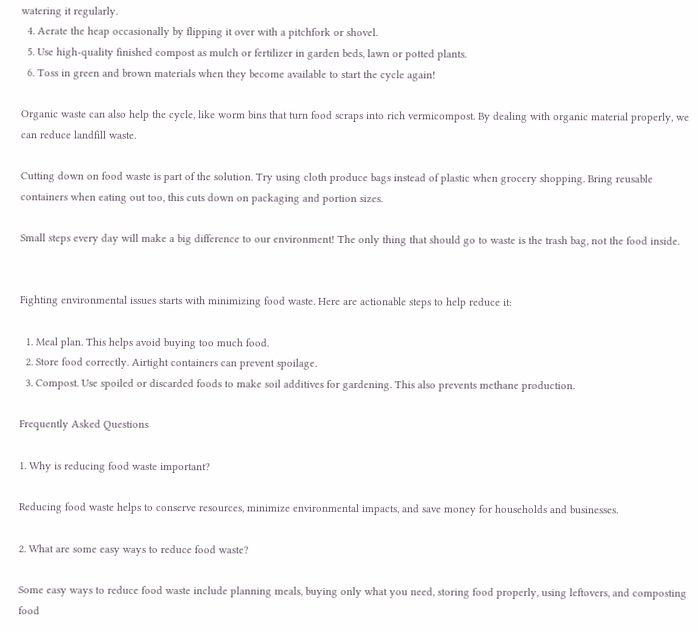watering it regularly.
  4. Aerate the heap occasionally by flipping it over with a pitchfork or shovel.
  5. Use high-quality finished compost as mulch or fertilizer in garden beds, lawn or potted plants.
  6. Toss in green and brown materials when they become available to start the cycle again!

Organic waste can also help the cycle, like worm bins that turn food scraps into rich vermicompost. By dealing with organic material properly, we can reduce landfill waste.

Cutting down on food waste is part of the solution. Try using cloth produce bags instead of plastic when grocery shopping. Bring reusable containers when eating out too, this cuts down on packaging and portion sizes.

Small steps every day will make a big difference to our environment! The only thing that should go to waste is the trash bag, not the food inside.


Fighting environmental issues starts with minimizing food waste. Here are actionable steps to help reduce it:

  1. Meal plan. This helps avoid buying too much food.
  2. Store food correctly. Airtight containers can prevent spoilage.
  3. Compost. Use spoiled or discarded foods to make soil additives for gardening. This also prevents methane production.

Frequently Asked Questions

1. Why is reducing food waste important?

Reducing food waste helps to conserve resources, minimize environmental impacts, and save money for households and businesses.

2. What are some easy ways to reduce food waste?

Some easy ways to reduce food waste include planning meals, buying only what you need, storing food properly, using leftovers, and composting food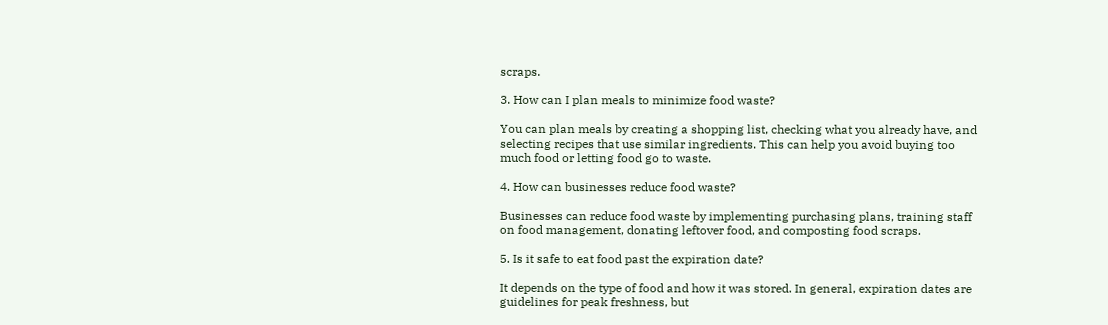scraps.

3. How can I plan meals to minimize food waste?

You can plan meals by creating a shopping list, checking what you already have, and selecting recipes that use similar ingredients. This can help you avoid buying too much food or letting food go to waste.

4. How can businesses reduce food waste?

Businesses can reduce food waste by implementing purchasing plans, training staff on food management, donating leftover food, and composting food scraps.

5. Is it safe to eat food past the expiration date?

It depends on the type of food and how it was stored. In general, expiration dates are guidelines for peak freshness, but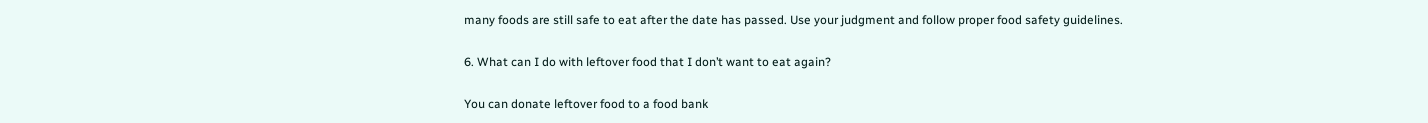many foods are still safe to eat after the date has passed. Use your judgment and follow proper food safety guidelines.

6. What can I do with leftover food that I don’t want to eat again?

You can donate leftover food to a food bank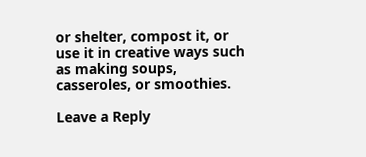or shelter, compost it, or use it in creative ways such as making soups, casseroles, or smoothies.

Leave a Reply